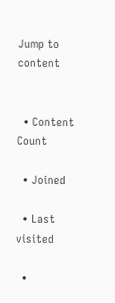Jump to content


  • Content Count

  • Joined

  • Last visited

  •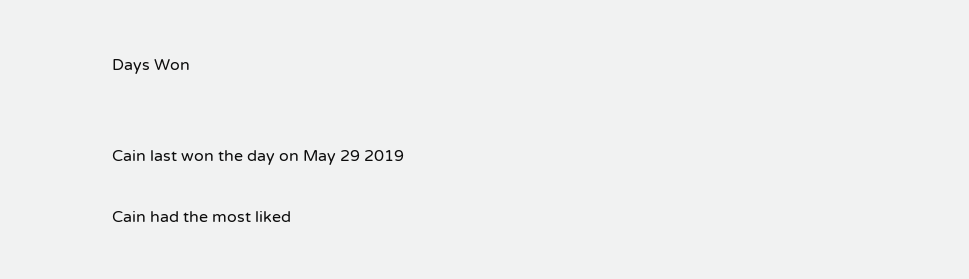Days Won


Cain last won the day on May 29 2019

Cain had the most liked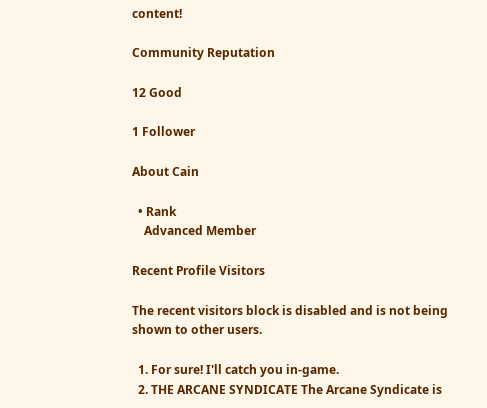content!

Community Reputation

12 Good

1 Follower

About Cain

  • Rank
    Advanced Member

Recent Profile Visitors

The recent visitors block is disabled and is not being shown to other users.

  1. For sure! I'll catch you in-game.
  2. THE ARCANE SYNDICATE The Arcane Syndicate is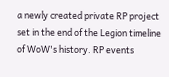a newly created private RP project set in the end of the Legion timeline of WoW's history. RP events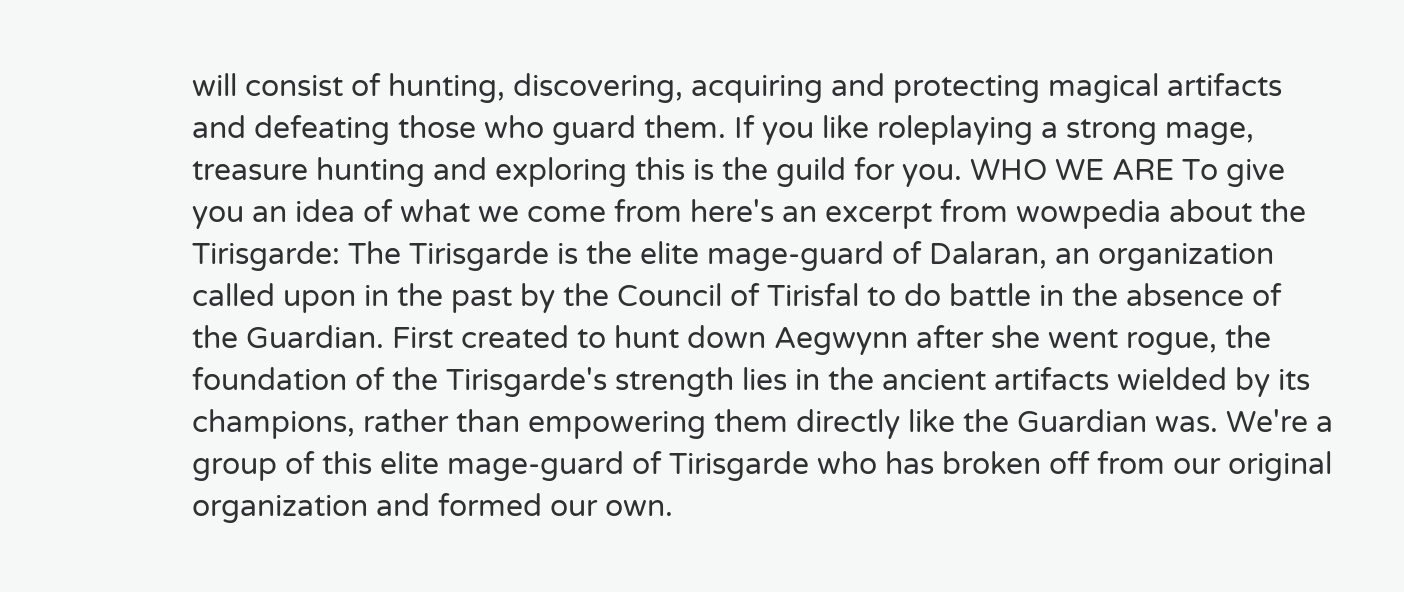will consist of hunting, discovering, acquiring and protecting magical artifacts and defeating those who guard them. If you like roleplaying a strong mage, treasure hunting and exploring this is the guild for you. WHO WE ARE To give you an idea of what we come from here's an excerpt from wowpedia about the Tirisgarde: The Tirisgarde is the elite mage-guard of Dalaran, an organization called upon in the past by the Council of Tirisfal to do battle in the absence of the Guardian. First created to hunt down Aegwynn after she went rogue, the foundation of the Tirisgarde's strength lies in the ancient artifacts wielded by its champions, rather than empowering them directly like the Guardian was. We're a group of this elite mage-guard of Tirisgarde who has broken off from our original organization and formed our own.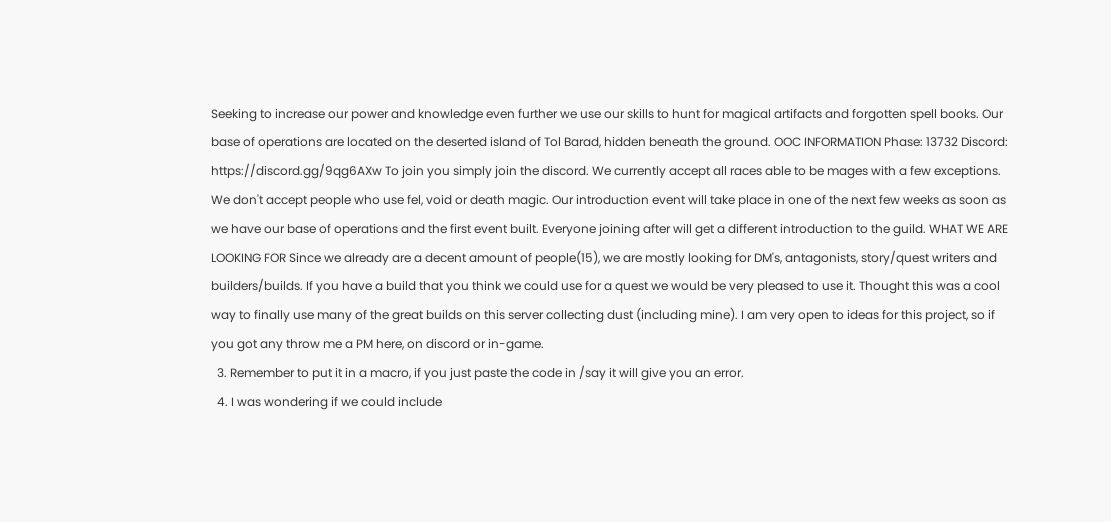Seeking to increase our power and knowledge even further we use our skills to hunt for magical artifacts and forgotten spell books. Our base of operations are located on the deserted island of Tol Barad, hidden beneath the ground. OOC INFORMATION Phase: 13732 Discord: https://discord.gg/9qg6AXw To join you simply join the discord. We currently accept all races able to be mages with a few exceptions. We don't accept people who use fel, void or death magic. Our introduction event will take place in one of the next few weeks as soon as we have our base of operations and the first event built. Everyone joining after will get a different introduction to the guild. WHAT WE ARE LOOKING FOR Since we already are a decent amount of people(15), we are mostly looking for DM's, antagonists, story/quest writers and builders/builds. If you have a build that you think we could use for a quest we would be very pleased to use it. Thought this was a cool way to finally use many of the great builds on this server collecting dust (including mine). I am very open to ideas for this project, so if you got any throw me a PM here, on discord or in-game.
  3. Remember to put it in a macro, if you just paste the code in /say it will give you an error.
  4. I was wondering if we could include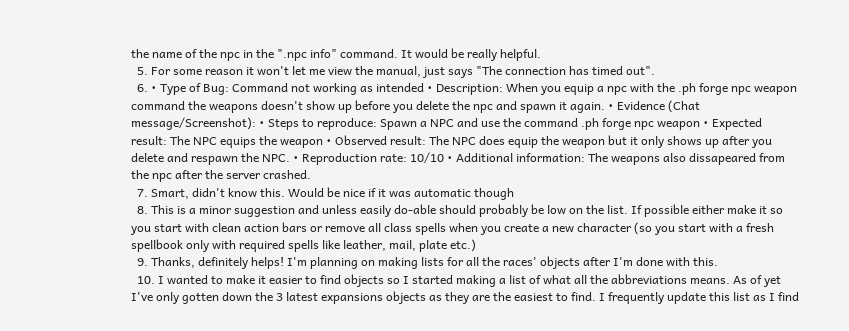the name of the npc in the ".npc info" command. It would be really helpful.
  5. For some reason it won't let me view the manual, just says "The connection has timed out".
  6. • Type of Bug: Command not working as intended • Description: When you equip a npc with the .ph forge npc weapon command the weapons doesn't show up before you delete the npc and spawn it again. • Evidence (Chat message/Screenshot): • Steps to reproduce: Spawn a NPC and use the command .ph forge npc weapon • Expected result: The NPC equips the weapon • Observed result: The NPC does equip the weapon but it only shows up after you delete and respawn the NPC. • Reproduction rate: 10/10 • Additional information: The weapons also dissapeared from the npc after the server crashed.
  7. Smart, didn't know this. Would be nice if it was automatic though
  8. This is a minor suggestion and unless easily do-able should probably be low on the list. If possible either make it so you start with clean action bars or remove all class spells when you create a new character (so you start with a fresh spellbook only with required spells like leather, mail, plate etc.)
  9. Thanks, definitely helps! I'm planning on making lists for all the races' objects after I'm done with this.
  10. I wanted to make it easier to find objects so I started making a list of what all the abbreviations means. As of yet I've only gotten down the 3 latest expansions objects as they are the easiest to find. I frequently update this list as I find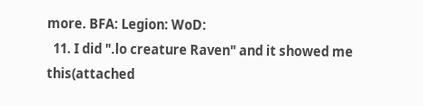more. BFA: Legion: WoD:
  11. I did ".lo creature Raven" and it showed me this(attached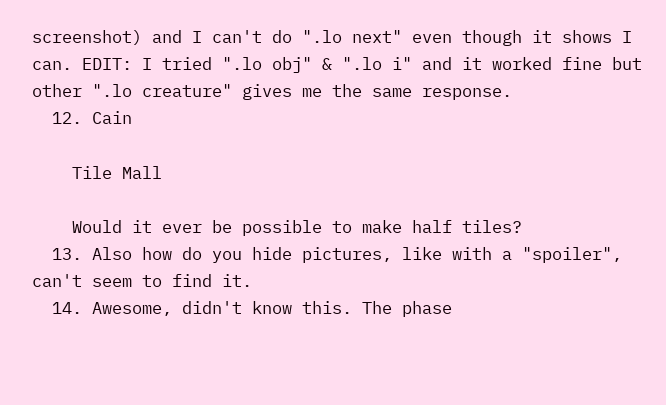screenshot) and I can't do ".lo next" even though it shows I can. EDIT: I tried ".lo obj" & ".lo i" and it worked fine but other ".lo creature" gives me the same response.
  12. Cain

    Tile Mall

    Would it ever be possible to make half tiles?
  13. Also how do you hide pictures, like with a "spoiler", can't seem to find it.
  14. Awesome, didn't know this. The phase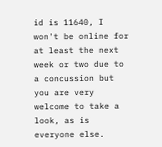id is 11640, I won't be online for at least the next week or two due to a concussion but you are very welcome to take a look, as is everyone else.